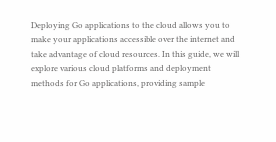Deploying Go applications to the cloud allows you to make your applications accessible over the internet and take advantage of cloud resources. In this guide, we will explore various cloud platforms and deployment methods for Go applications, providing sample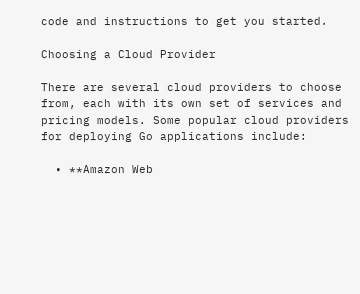code and instructions to get you started.

Choosing a Cloud Provider

There are several cloud providers to choose from, each with its own set of services and pricing models. Some popular cloud providers for deploying Go applications include:

  • **Amazon Web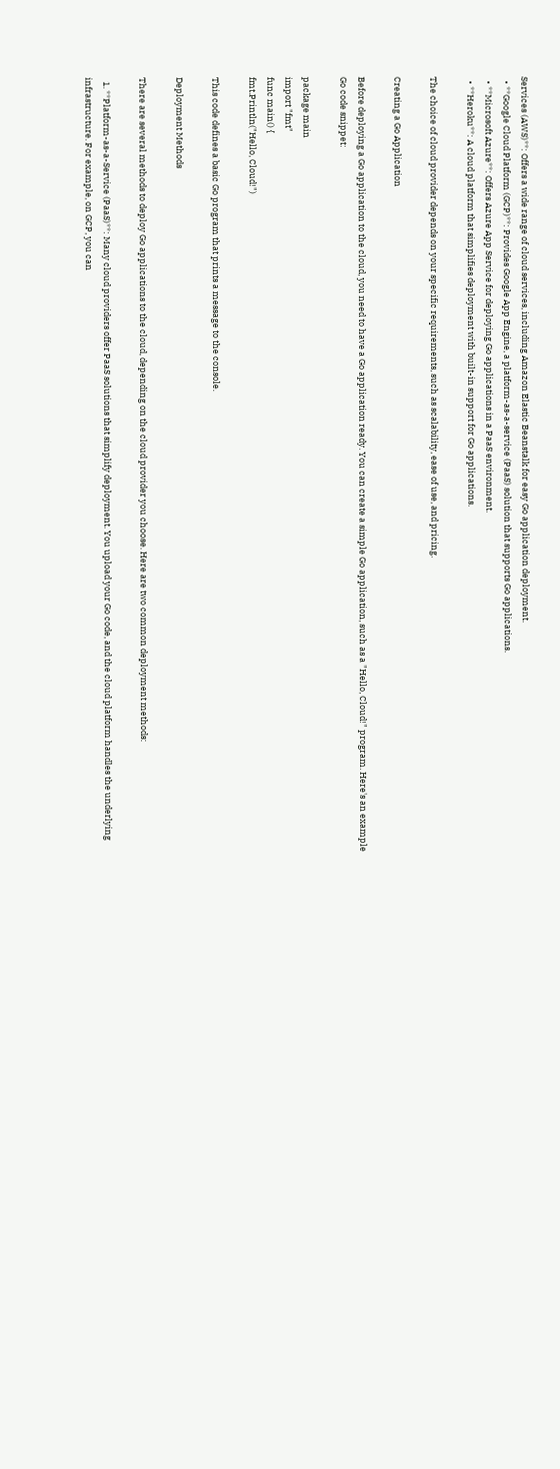Services (AWS)**: Offers a wide range of cloud services, including Amazon Elastic Beanstalk for easy Go application deployment.
  • **Google Cloud Platform (GCP)**: Provides Google App Engine, a platform-as-a-service (PaaS) solution that supports Go applications.
  • **Microsoft Azure**: Offers Azure App Service for deploying Go applications in a PaaS environment.
  • **Heroku**: A cloud platform that simplifies deployment with built-in support for Go applications.

The choice of cloud provider depends on your specific requirements, such as scalability, ease of use, and pricing.

Creating a Go Application

Before deploying a Go application to the cloud, you need to have a Go application ready. You can create a simple Go application, such as a "Hello, Cloud!" program. Here's an example Go code snippet:

package main
import "fmt"
func main() {
fmt.Println("Hello, Cloud!")

This code defines a basic Go program that prints a message to the console.

Deployment Methods

There are several methods to deploy Go applications to the cloud, depending on the cloud provider you choose. Here are two common deployment methods:

  1. **Platform-as-a-Service (PaaS)**: Many cloud providers offer PaaS solutions that simplify deployment. You upload your Go code, and the cloud platform handles the underlying infrastructure. For example, on GCP, you can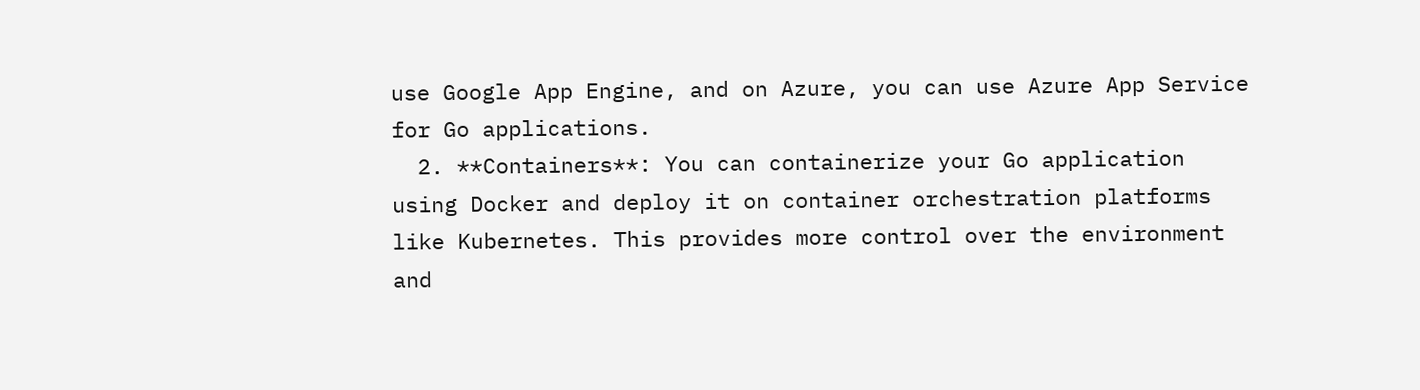use Google App Engine, and on Azure, you can use Azure App Service for Go applications.
  2. **Containers**: You can containerize your Go application using Docker and deploy it on container orchestration platforms like Kubernetes. This provides more control over the environment and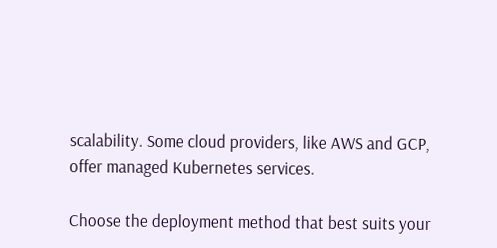scalability. Some cloud providers, like AWS and GCP, offer managed Kubernetes services.

Choose the deployment method that best suits your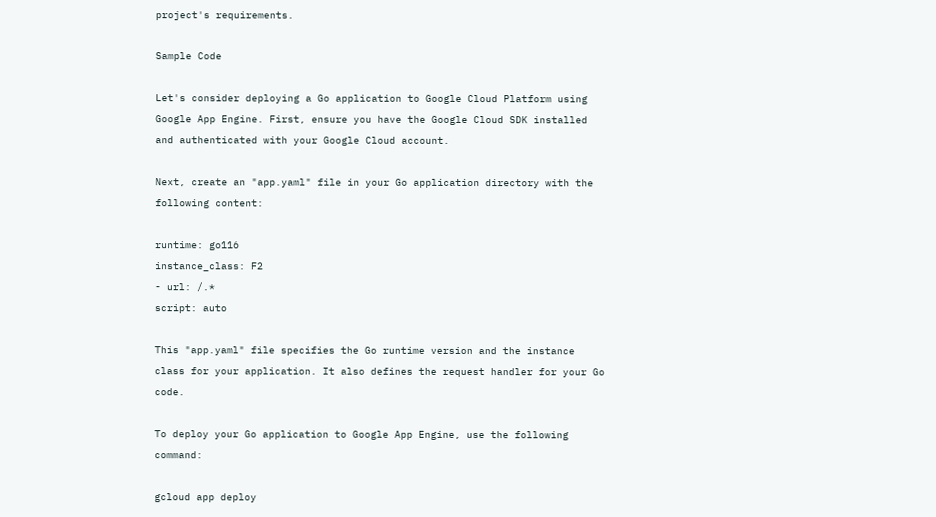project's requirements.

Sample Code

Let's consider deploying a Go application to Google Cloud Platform using Google App Engine. First, ensure you have the Google Cloud SDK installed and authenticated with your Google Cloud account.

Next, create an "app.yaml" file in your Go application directory with the following content:

runtime: go116
instance_class: F2
- url: /.*
script: auto

This "app.yaml" file specifies the Go runtime version and the instance class for your application. It also defines the request handler for your Go code.

To deploy your Go application to Google App Engine, use the following command:

gcloud app deploy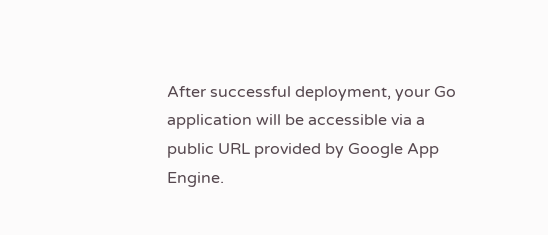After successful deployment, your Go application will be accessible via a public URL provided by Google App Engine.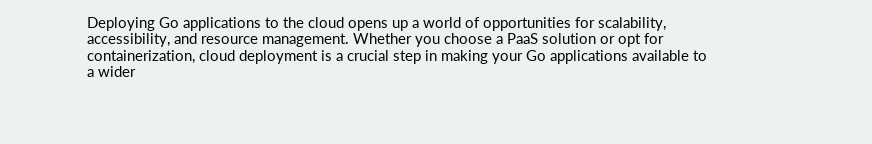Deploying Go applications to the cloud opens up a world of opportunities for scalability, accessibility, and resource management. Whether you choose a PaaS solution or opt for containerization, cloud deployment is a crucial step in making your Go applications available to a wider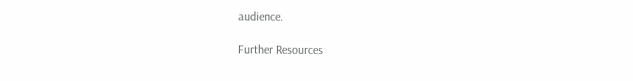audience.

Further Resources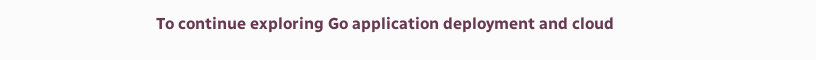To continue exploring Go application deployment and cloud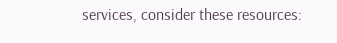services, consider these resources: